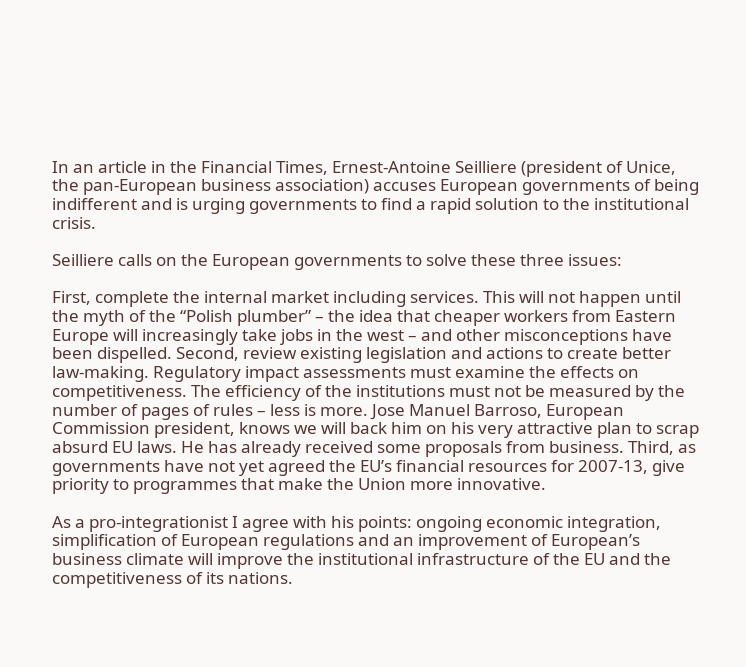In an article in the Financial Times, Ernest-Antoine Seilliere (president of Unice, the pan-European business association) accuses European governments of being indifferent and is urging governments to find a rapid solution to the institutional crisis.

Seilliere calls on the European governments to solve these three issues:

First, complete the internal market including services. This will not happen until the myth of the “Polish plumber” – the idea that cheaper workers from Eastern Europe will increasingly take jobs in the west – and other misconceptions have been dispelled. Second, review existing legislation and actions to create better law-making. Regulatory impact assessments must examine the effects on competitiveness. The efficiency of the institutions must not be measured by the number of pages of rules – less is more. Jose Manuel Barroso, European Commission president, knows we will back him on his very attractive plan to scrap absurd EU laws. He has already received some proposals from business. Third, as governments have not yet agreed the EU’s financial resources for 2007-13, give priority to programmes that make the Union more innovative.

As a pro-integrationist I agree with his points: ongoing economic integration, simplification of European regulations and an improvement of European’s business climate will improve the institutional infrastructure of the EU and the competitiveness of its nations.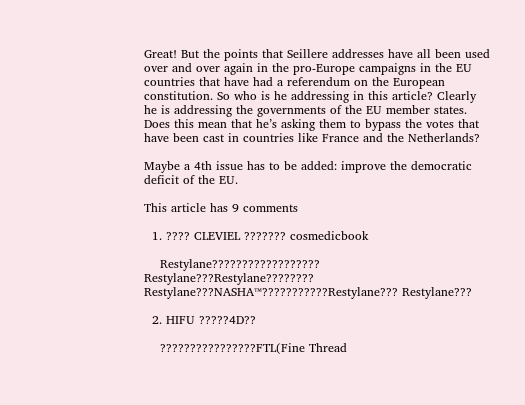Great! But the points that Seillere addresses have all been used over and over again in the pro-Europe campaigns in the EU countries that have had a referendum on the European constitution. So who is he addressing in this article? Clearly he is addressing the governments of the EU member states. Does this mean that he’s asking them to bypass the votes that have been cast in countries like France and the Netherlands?

Maybe a 4th issue has to be added: improve the democratic deficit of the EU.

This article has 9 comments

  1. ???? CLEVIEL ??????? cosmedicbook

    Restylane?????????????????? Restylane???Restylane???????? Restylane???NASHA™???????????Restylane??? Restylane???

  2. HIFU ?????4D??

    ????????????????FTL(Fine Thread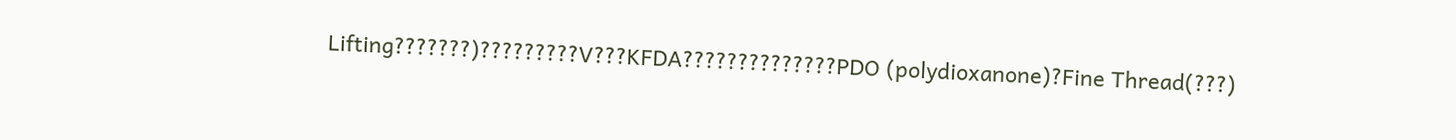Lifting???????)?????????V???KFDA??????????????PDO (polydioxanone)?Fine Thread(???)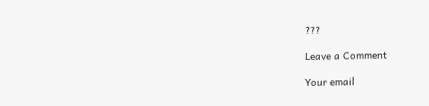???

Leave a Comment

Your email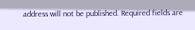address will not be published. Required fields are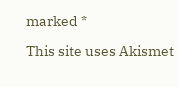marked *

This site uses Akismet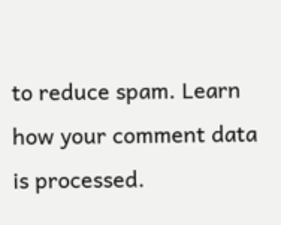to reduce spam. Learn how your comment data is processed.